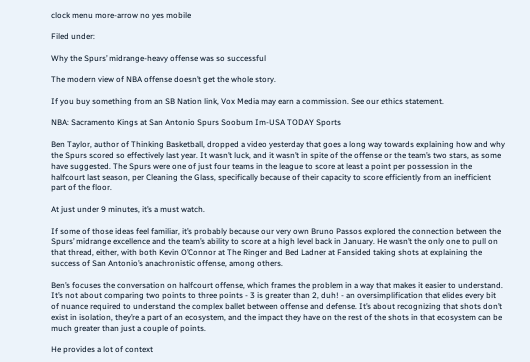clock menu more-arrow no yes mobile

Filed under:

Why the Spurs’ midrange-heavy offense was so successful

The modern view of NBA offense doesn’t get the whole story.

If you buy something from an SB Nation link, Vox Media may earn a commission. See our ethics statement.

NBA: Sacramento Kings at San Antonio Spurs Soobum Im-USA TODAY Sports

Ben Taylor, author of Thinking Basketball, dropped a video yesterday that goes a long way towards explaining how and why the Spurs scored so effectively last year. It wasn’t luck, and it wasn’t in spite of the offense or the team’s two stars, as some have suggested. The Spurs were one of just four teams in the league to score at least a point per possession in the halfcourt last season, per Cleaning the Glass, specifically because of their capacity to score efficiently from an inefficient part of the floor.

At just under 9 minutes, it’s a must watch.

If some of those ideas feel familiar, it’s probably because our very own Bruno Passos explored the connection between the Spurs’ midrange excellence and the team’s ability to score at a high level back in January. He wasn’t the only one to pull on that thread, either, with both Kevin O’Connor at The Ringer and Bed Ladner at Fansided taking shots at explaining the success of San Antonio’s anachronistic offense, among others.

Ben’s focuses the conversation on halfcourt offense, which frames the problem in a way that makes it easier to understand. It’s not about comparing two points to three points - 3 is greater than 2, duh! - an oversimplification that elides every bit of nuance required to understand the complex ballet between offense and defense. It’s about recognizing that shots don’t exist in isolation, they’re a part of an ecosystem, and the impact they have on the rest of the shots in that ecosystem can be much greater than just a couple of points.

He provides a lot of context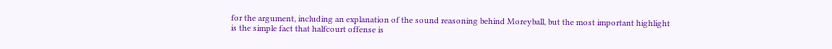for the argument, including an explanation of the sound reasoning behind Moreyball, but the most important highlight is the simple fact that halfcourt offense is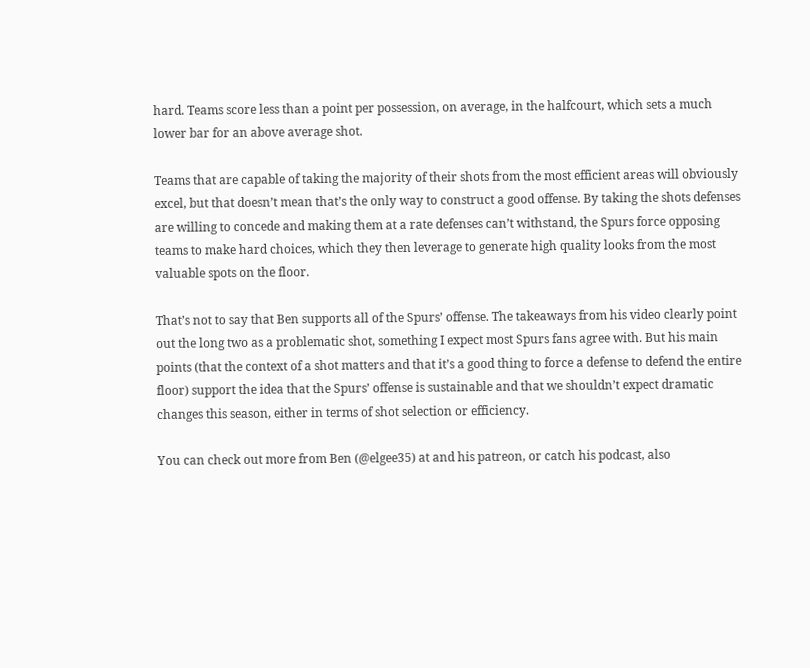hard. Teams score less than a point per possession, on average, in the halfcourt, which sets a much lower bar for an above average shot.

Teams that are capable of taking the majority of their shots from the most efficient areas will obviously excel, but that doesn’t mean that’s the only way to construct a good offense. By taking the shots defenses are willing to concede and making them at a rate defenses can’t withstand, the Spurs force opposing teams to make hard choices, which they then leverage to generate high quality looks from the most valuable spots on the floor.

That’s not to say that Ben supports all of the Spurs’ offense. The takeaways from his video clearly point out the long two as a problematic shot, something I expect most Spurs fans agree with. But his main points (that the context of a shot matters and that it’s a good thing to force a defense to defend the entire floor) support the idea that the Spurs’ offense is sustainable and that we shouldn’t expect dramatic changes this season, either in terms of shot selection or efficiency.

You can check out more from Ben (@elgee35) at and his patreon, or catch his podcast, also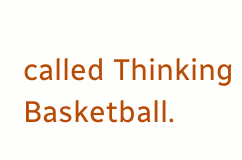called Thinking Basketball.